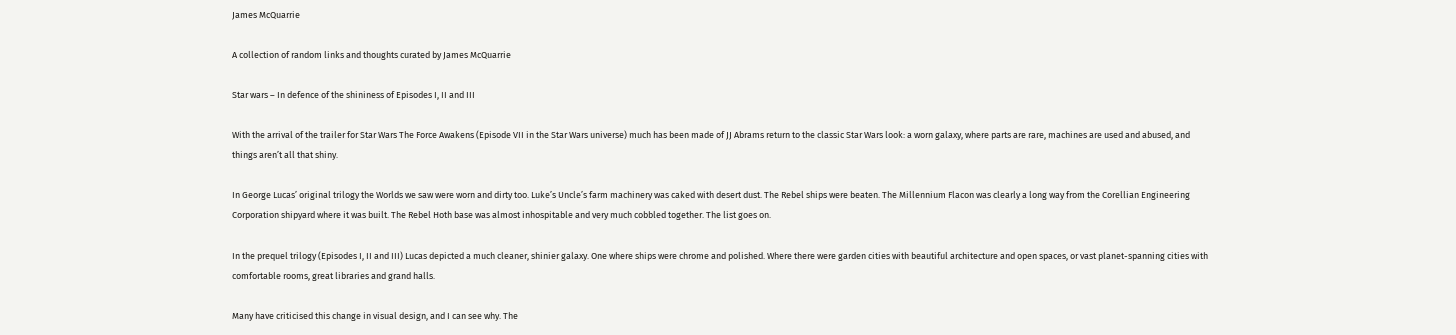James McQuarrie

A collection of random links and thoughts curated by James McQuarrie

Star wars – In defence of the shininess of Episodes I, II and III

With the arrival of the trailer for Star Wars The Force Awakens (Episode VII in the Star Wars universe) much has been made of JJ Abrams return to the classic Star Wars look: a worn galaxy, where parts are rare, machines are used and abused, and things aren’t all that shiny.

In George Lucas’ original trilogy the Worlds we saw were worn and dirty too. Luke’s Uncle’s farm machinery was caked with desert dust. The Rebel ships were beaten. The Millennium Flacon was clearly a long way from the Corellian Engineering Corporation shipyard where it was built. The Rebel Hoth base was almost inhospitable and very much cobbled together. The list goes on.

In the prequel trilogy (Episodes I, II and III) Lucas depicted a much cleaner, shinier galaxy. One where ships were chrome and polished. Where there were garden cities with beautiful architecture and open spaces, or vast planet-spanning cities with comfortable rooms, great libraries and grand halls.

Many have criticised this change in visual design, and I can see why. The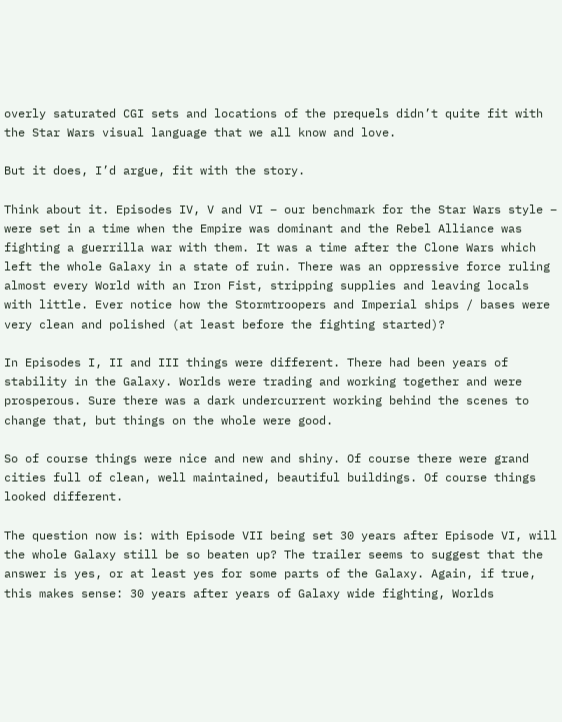overly saturated CGI sets and locations of the prequels didn’t quite fit with the Star Wars visual language that we all know and love.

But it does, I’d argue, fit with the story.

Think about it. Episodes IV, V and VI – our benchmark for the Star Wars style – were set in a time when the Empire was dominant and the Rebel Alliance was fighting a guerrilla war with them. It was a time after the Clone Wars which left the whole Galaxy in a state of ruin. There was an oppressive force ruling almost every World with an Iron Fist, stripping supplies and leaving locals with little. Ever notice how the Stormtroopers and Imperial ships / bases were very clean and polished (at least before the fighting started)?

In Episodes I, II and III things were different. There had been years of stability in the Galaxy. Worlds were trading and working together and were prosperous. Sure there was a dark undercurrent working behind the scenes to change that, but things on the whole were good.

So of course things were nice and new and shiny. Of course there were grand cities full of clean, well maintained, beautiful buildings. Of course things looked different.

The question now is: with Episode VII being set 30 years after Episode VI, will the whole Galaxy still be so beaten up? The trailer seems to suggest that the answer is yes, or at least yes for some parts of the Galaxy. Again, if true, this makes sense: 30 years after years of Galaxy wide fighting, Worlds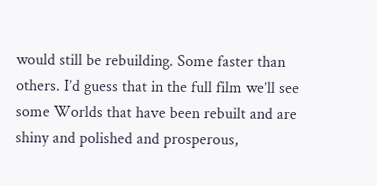would still be rebuilding. Some faster than others. I’d guess that in the full film we’ll see some Worlds that have been rebuilt and are shiny and polished and prosperous,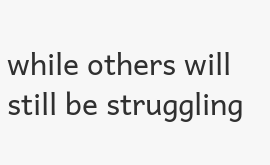while others will still be struggling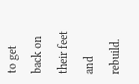to get back on their feet and rebuild.